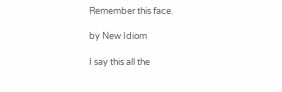Remember this face.

by New Idiom

I say this all the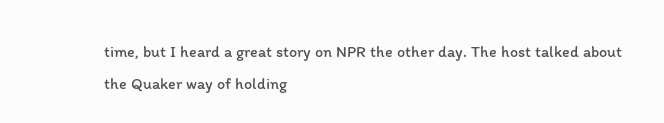time, but I heard a great story on NPR the other day. The host talked about the Quaker way of holding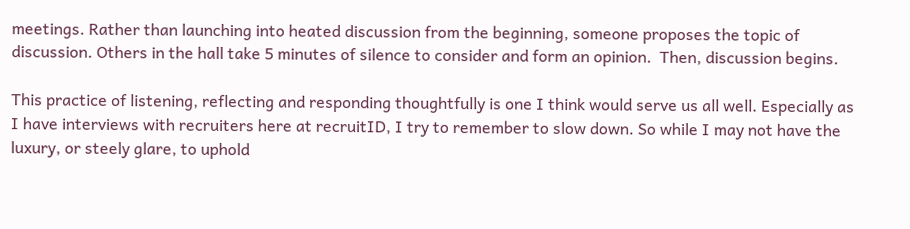meetings. Rather than launching into heated discussion from the beginning, someone proposes the topic of discussion. Others in the hall take 5 minutes of silence to consider and form an opinion.  Then, discussion begins.

This practice of listening, reflecting and responding thoughtfully is one I think would serve us all well. Especially as I have interviews with recruiters here at recruitID, I try to remember to slow down. So while I may not have the luxury, or steely glare, to uphold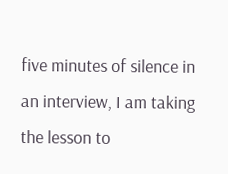five minutes of silence in an interview, I am taking the lesson to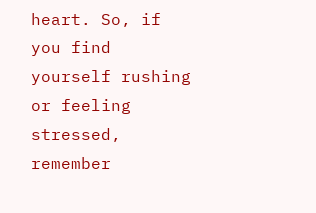heart. So, if you find yourself rushing or feeling stressed, remember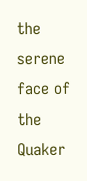the serene face of the Quaker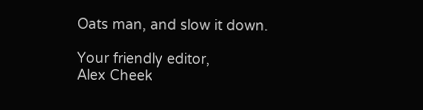Oats man, and slow it down.

Your friendly editor,
Alex Cheek